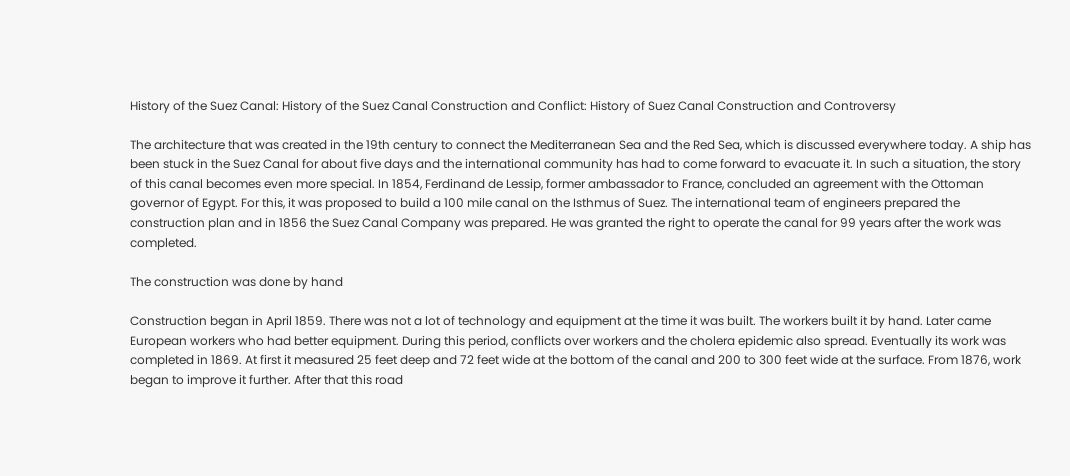History of the Suez Canal: History of the Suez Canal Construction and Conflict: History of Suez Canal Construction and Controversy

The architecture that was created in the 19th century to connect the Mediterranean Sea and the Red Sea, which is discussed everywhere today. A ship has been stuck in the Suez Canal for about five days and the international community has had to come forward to evacuate it. In such a situation, the story of this canal becomes even more special. In 1854, Ferdinand de Lessip, former ambassador to France, concluded an agreement with the Ottoman governor of Egypt. For this, it was proposed to build a 100 mile canal on the Isthmus of Suez. The international team of engineers prepared the construction plan and in 1856 the Suez Canal Company was prepared. He was granted the right to operate the canal for 99 years after the work was completed.

The construction was done by hand

Construction began in April 1859. There was not a lot of technology and equipment at the time it was built. The workers built it by hand. Later came European workers who had better equipment. During this period, conflicts over workers and the cholera epidemic also spread. Eventually its work was completed in 1869. At first it measured 25 feet deep and 72 feet wide at the bottom of the canal and 200 to 300 feet wide at the surface. From 1876, work began to improve it further. After that this road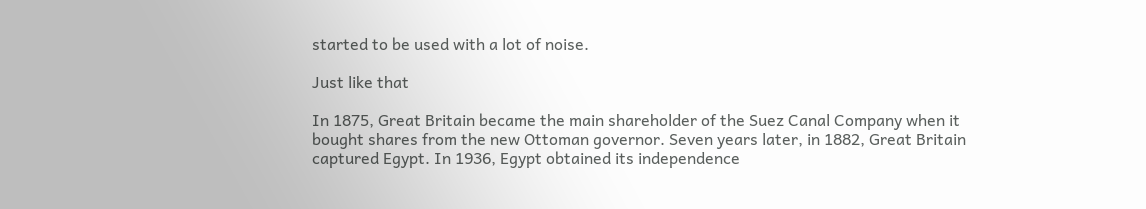started to be used with a lot of noise.

Just like that

In 1875, Great Britain became the main shareholder of the Suez Canal Company when it bought shares from the new Ottoman governor. Seven years later, in 1882, Great Britain captured Egypt. In 1936, Egypt obtained its independence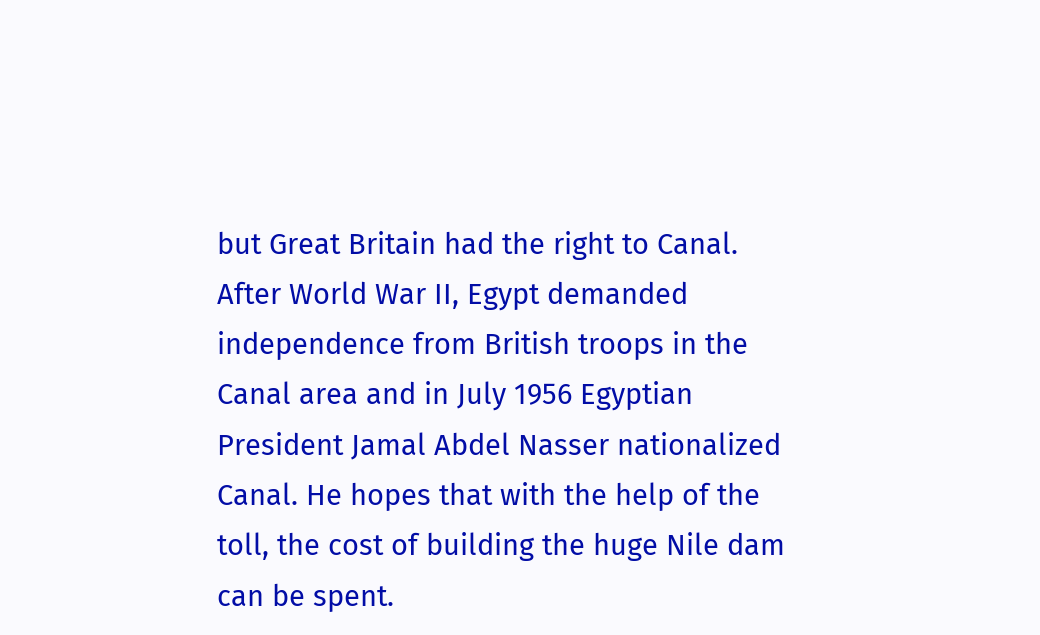but Great Britain had the right to Canal. After World War II, Egypt demanded independence from British troops in the Canal area and in July 1956 Egyptian President Jamal Abdel Nasser nationalized Canal. He hopes that with the help of the toll, the cost of building the huge Nile dam can be spent.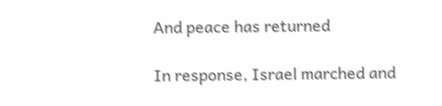And peace has returned

In response, Israel marched and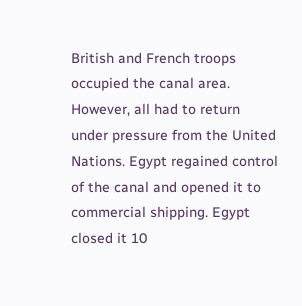British and French troops occupied the canal area. However, all had to return under pressure from the United Nations. Egypt regained control of the canal and opened it to commercial shipping. Egypt closed it 10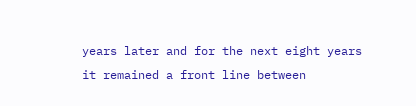years later and for the next eight years it remained a front line between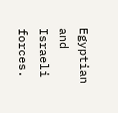Egyptian and Israeli forces.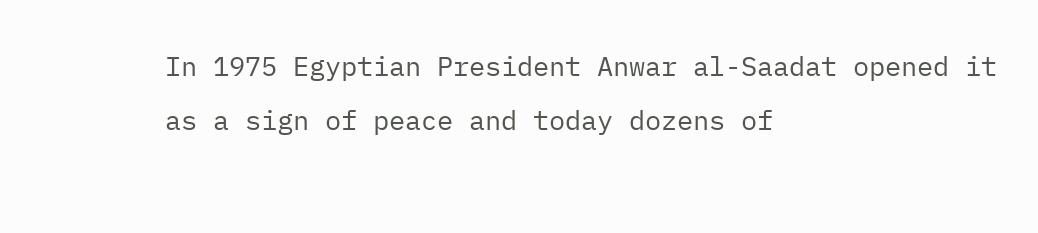In 1975 Egyptian President Anwar al-Saadat opened it as a sign of peace and today dozens of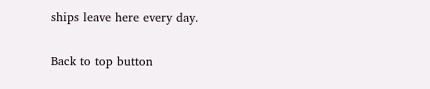ships leave here every day.

Back to top button